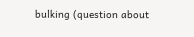bulking (question about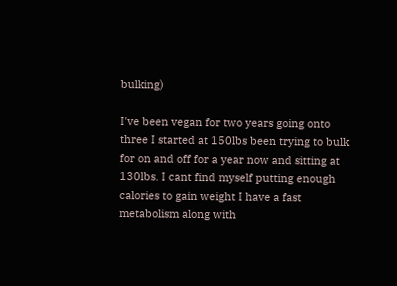bulking)

I've been vegan for two years going onto three I started at 150lbs been trying to bulk for on and off for a year now and sitting at 130lbs. I cant find myself putting enough calories to gain weight I have a fast metabolism along with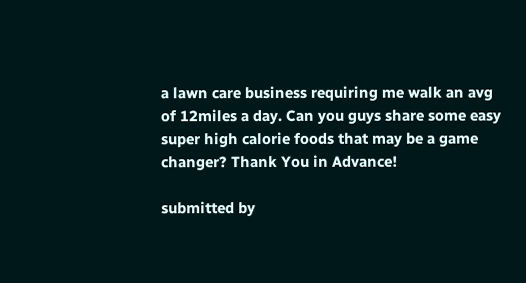a lawn care business requiring me walk an avg of 12miles a day. Can you guys share some easy super high calorie foods that may be a game changer? Thank You in Advance!

submitted by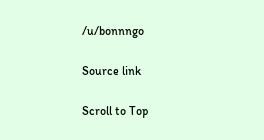/u/bonnngo

Source link

Scroll to Top